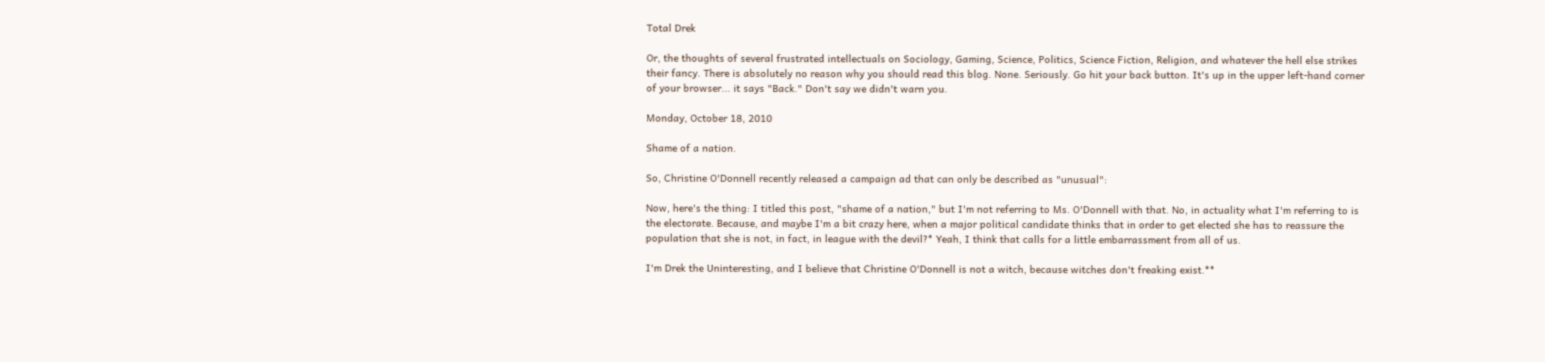Total Drek

Or, the thoughts of several frustrated intellectuals on Sociology, Gaming, Science, Politics, Science Fiction, Religion, and whatever the hell else strikes their fancy. There is absolutely no reason why you should read this blog. None. Seriously. Go hit your back button. It's up in the upper left-hand corner of your browser... it says "Back." Don't say we didn't warn you.

Monday, October 18, 2010

Shame of a nation.

So, Christine O'Donnell recently released a campaign ad that can only be described as "unusual":

Now, here's the thing: I titled this post, "shame of a nation," but I'm not referring to Ms. O'Donnell with that. No, in actuality what I'm referring to is the electorate. Because, and maybe I'm a bit crazy here, when a major political candidate thinks that in order to get elected she has to reassure the population that she is not, in fact, in league with the devil?* Yeah, I think that calls for a little embarrassment from all of us.

I'm Drek the Uninteresting, and I believe that Christine O'Donnell is not a witch, because witches don't freaking exist.**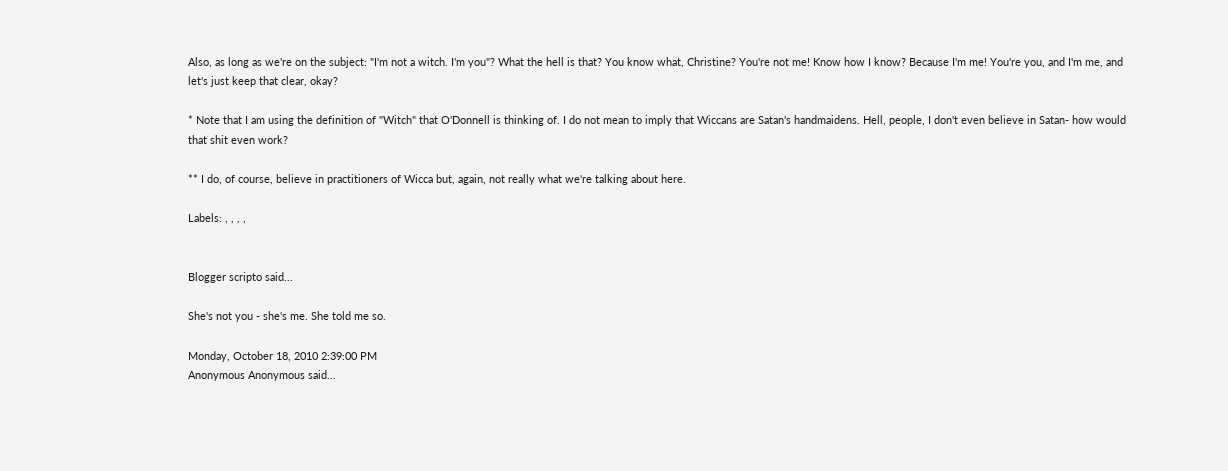Also, as long as we're on the subject: "I'm not a witch. I'm you"? What the hell is that? You know what, Christine? You're not me! Know how I know? Because I'm me! You're you, and I'm me, and let's just keep that clear, okay?

* Note that I am using the definition of "Witch" that O'Donnell is thinking of. I do not mean to imply that Wiccans are Satan's handmaidens. Hell, people, I don't even believe in Satan- how would that shit even work?

** I do, of course, believe in practitioners of Wicca but, again, not really what we're talking about here.

Labels: , , , ,


Blogger scripto said...

She's not you - she's me. She told me so.

Monday, October 18, 2010 2:39:00 PM
Anonymous Anonymous said...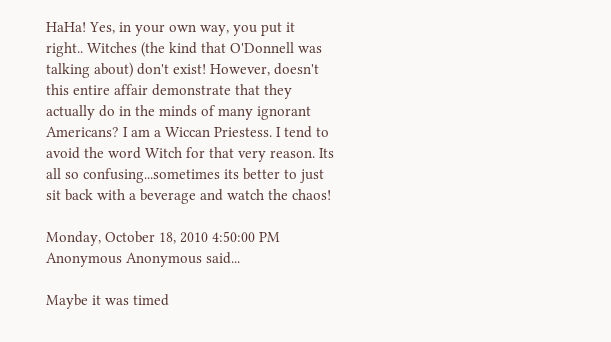HaHa! Yes, in your own way, you put it right.. Witches (the kind that O'Donnell was talking about) don't exist! However, doesn't this entire affair demonstrate that they actually do in the minds of many ignorant Americans? I am a Wiccan Priestess. I tend to avoid the word Witch for that very reason. Its all so confusing...sometimes its better to just sit back with a beverage and watch the chaos!

Monday, October 18, 2010 4:50:00 PM
Anonymous Anonymous said...

Maybe it was timed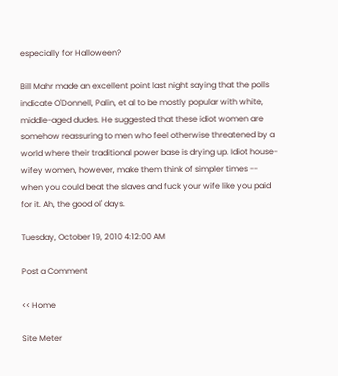especially for Halloween?

Bill Mahr made an excellent point last night saying that the polls indicate O'Donnell, Palin, et al to be mostly popular with white, middle-aged dudes. He suggested that these idiot women are somehow reassuring to men who feel otherwise threatened by a world where their traditional power base is drying up. Idiot house-wifey women, however, make them think of simpler times -- when you could beat the slaves and fuck your wife like you paid for it. Ah, the good ol' days.

Tuesday, October 19, 2010 4:12:00 AM

Post a Comment

<< Home

Site Meter